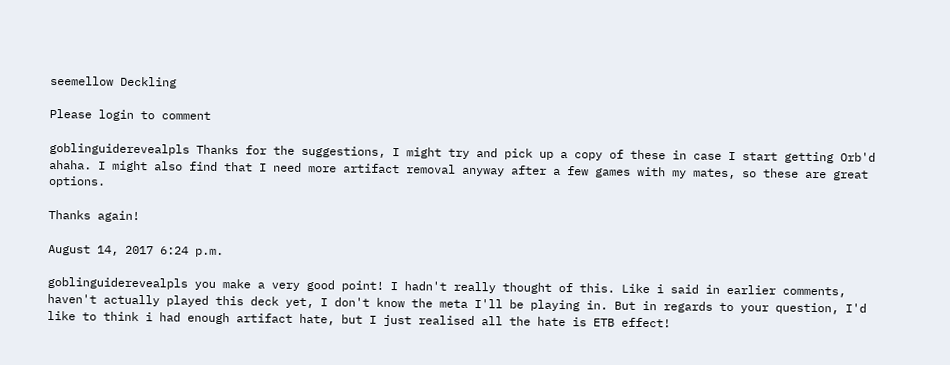seemellow Deckling

Please login to comment

goblinguiderevealpls Thanks for the suggestions, I might try and pick up a copy of these in case I start getting Orb'd ahaha. I might also find that I need more artifact removal anyway after a few games with my mates, so these are great options.

Thanks again!

August 14, 2017 6:24 p.m.

goblinguiderevealpls you make a very good point! I hadn't really thought of this. Like i said in earlier comments, haven't actually played this deck yet, I don't know the meta I'll be playing in. But in regards to your question, I'd like to think i had enough artifact hate, but I just realised all the hate is ETB effect!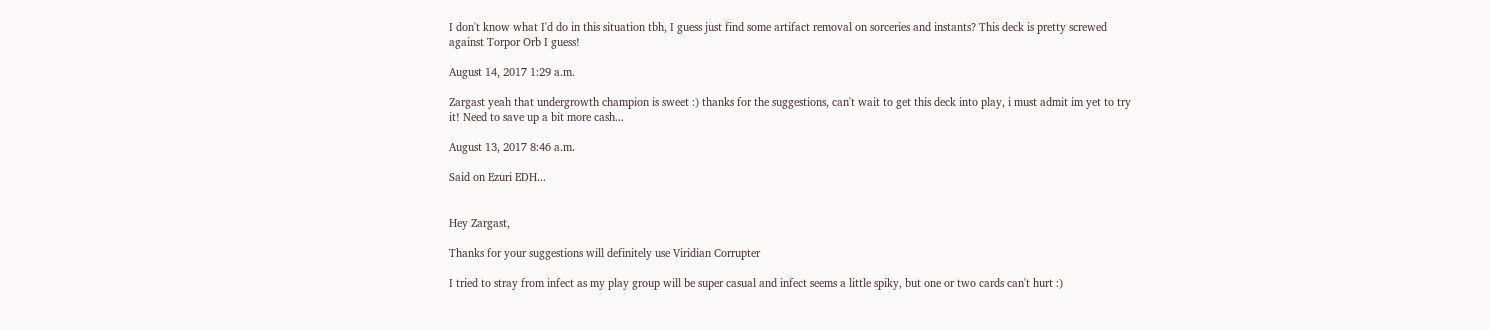I don't know what I'd do in this situation tbh, I guess just find some artifact removal on sorceries and instants? This deck is pretty screwed against Torpor Orb I guess!

August 14, 2017 1:29 a.m.

Zargast yeah that undergrowth champion is sweet :) thanks for the suggestions, can't wait to get this deck into play, i must admit im yet to try it! Need to save up a bit more cash...

August 13, 2017 8:46 a.m.

Said on Ezuri EDH...


Hey Zargast,

Thanks for your suggestions will definitely use Viridian Corrupter

I tried to stray from infect as my play group will be super casual and infect seems a little spiky, but one or two cards can't hurt :)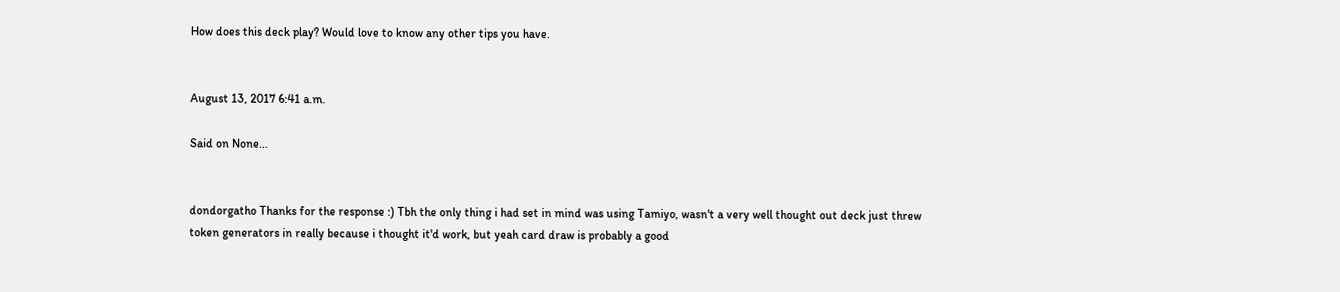How does this deck play? Would love to know any other tips you have.


August 13, 2017 6:41 a.m.

Said on None...


dondorgatho Thanks for the response :) Tbh the only thing i had set in mind was using Tamiyo, wasn't a very well thought out deck just threw token generators in really because i thought it'd work, but yeah card draw is probably a good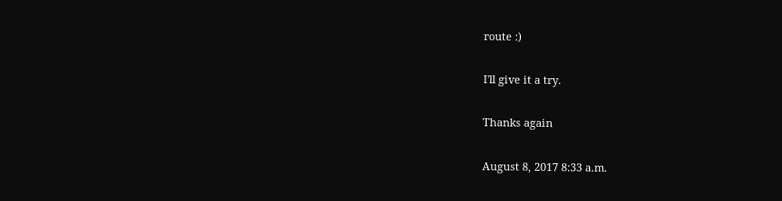route :)

I'll give it a try.

Thanks again

August 8, 2017 8:33 a.m.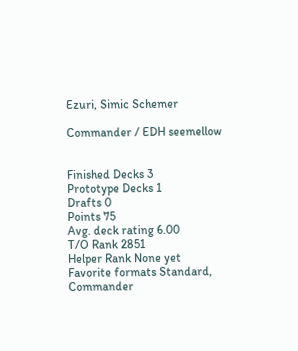Ezuri, Simic Schemer

Commander / EDH seemellow


Finished Decks 3
Prototype Decks 1
Drafts 0
Points 75
Avg. deck rating 6.00
T/O Rank 2851
Helper Rank None yet
Favorite formats Standard, Commander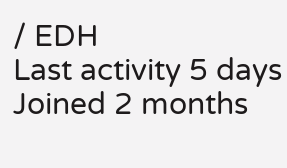/ EDH
Last activity 5 days
Joined 2 months